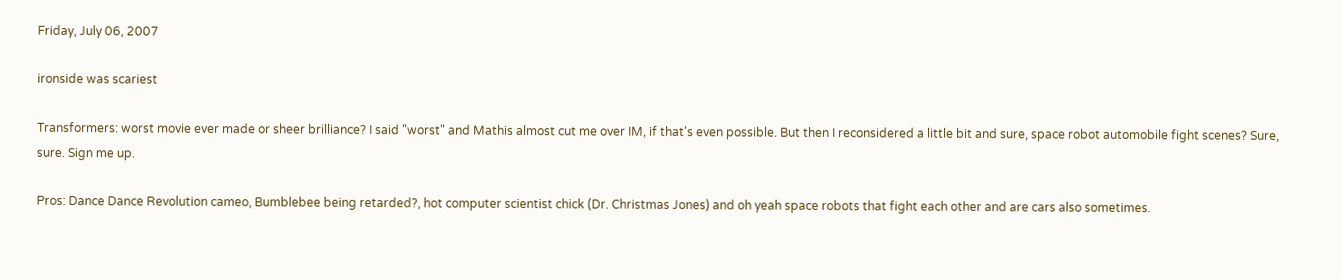Friday, July 06, 2007

ironside was scariest

Transformers: worst movie ever made or sheer brilliance? I said "worst" and Mathis almost cut me over IM, if that's even possible. But then I reconsidered a little bit and sure, space robot automobile fight scenes? Sure, sure. Sign me up.

Pros: Dance Dance Revolution cameo, Bumblebee being retarded?, hot computer scientist chick (Dr. Christmas Jones) and oh yeah space robots that fight each other and are cars also sometimes.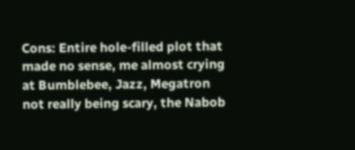Cons: Entire hole-filled plot that made no sense, me almost crying at Bumblebee, Jazz, Megatron not really being scary, the Nabob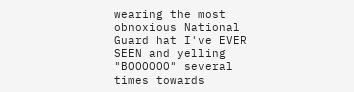wearing the most obnoxious National Guard hat I've EVER SEEN and yelling "BOOOOOO" several times towards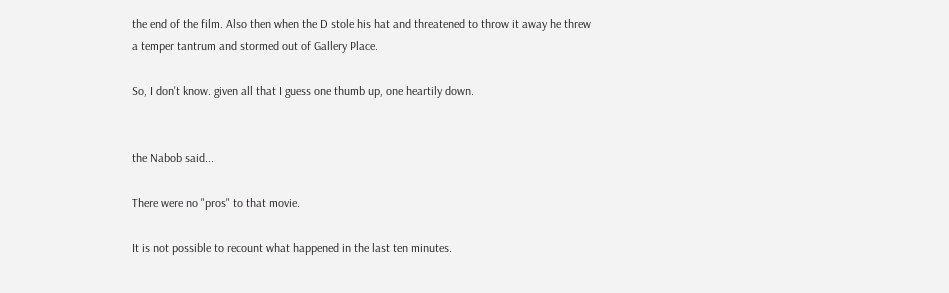the end of the film. Also then when the D stole his hat and threatened to throw it away he threw a temper tantrum and stormed out of Gallery Place.

So, I don't know. given all that I guess one thumb up, one heartily down.


the Nabob said...

There were no "pros" to that movie.

It is not possible to recount what happened in the last ten minutes.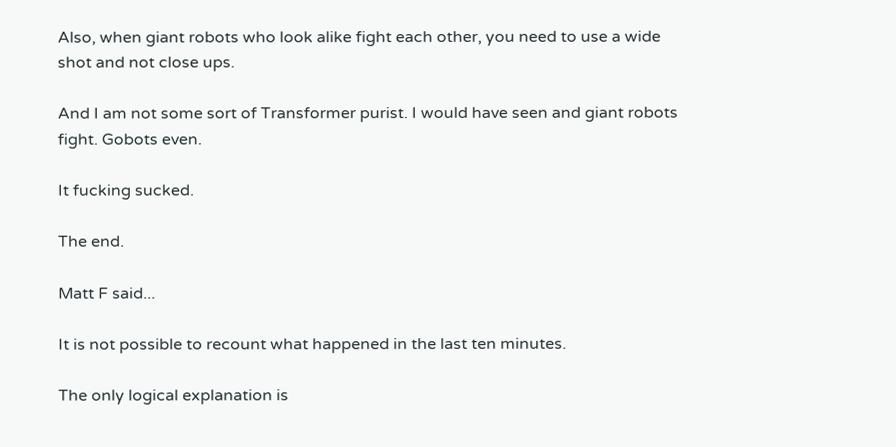Also, when giant robots who look alike fight each other, you need to use a wide shot and not close ups.

And I am not some sort of Transformer purist. I would have seen and giant robots fight. Gobots even.

It fucking sucked.

The end.

Matt F said...

It is not possible to recount what happened in the last ten minutes.

The only logical explanation is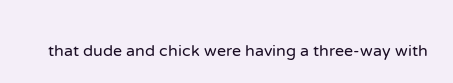that dude and chick were having a three-way with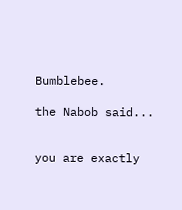Bumblebee.

the Nabob said...


you are exactly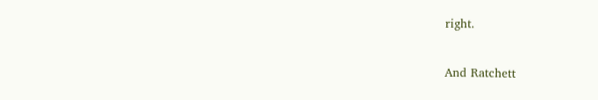right.

And Ratchett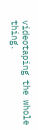videotaping the whole thing.